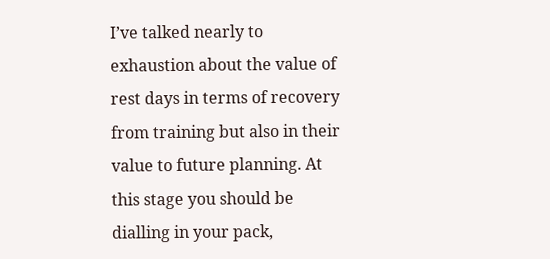I’ve talked nearly to exhaustion about the value of rest days in terms of recovery from training but also in their value to future planning. At this stage you should be dialling in your pack,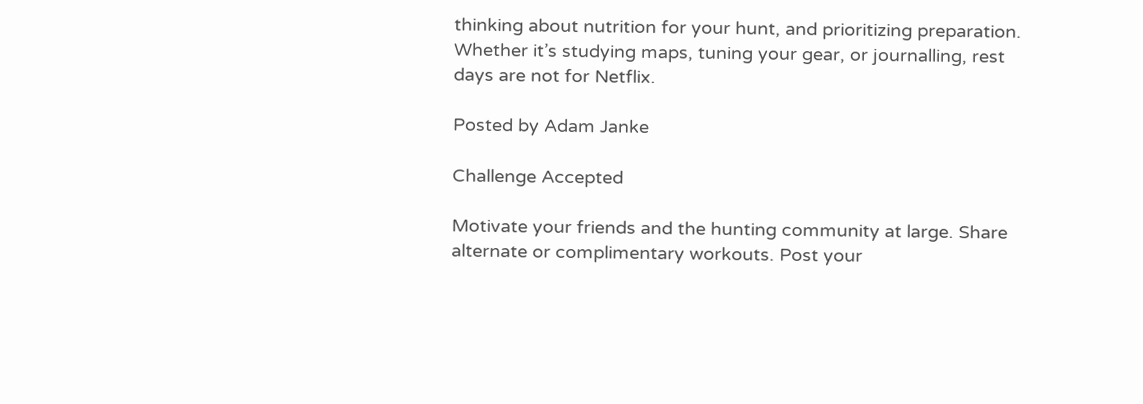thinking about nutrition for your hunt, and prioritizing preparation. Whether it’s studying maps, tuning your gear, or journalling, rest days are not for Netflix.

Posted by Adam Janke

Challenge Accepted

Motivate your friends and the hunting community at large. Share alternate or complimentary workouts. Post your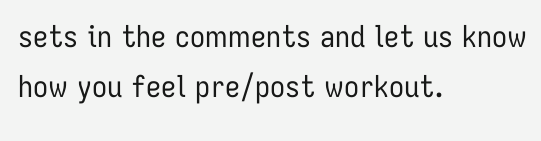sets in the comments and let us know how you feel pre/post workout.